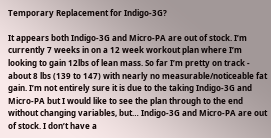Temporary Replacement for Indigo-3G?

It appears both Indigo-3G and Micro-PA are out of stock. I’m currently 7 weeks in on a 12 week workout plan where I’m looking to gain 12lbs of lean mass. So far I’m pretty on track - about 8 lbs (139 to 147) with nearly no measurable/noticeable fat gain. I’m not entirely sure it is due to the taking Indigo-3G and Micro-PA but I would like to see the plan through to the end without changing variables, but… Indigo-3G and Micro-PA are out of stock. I don’t have a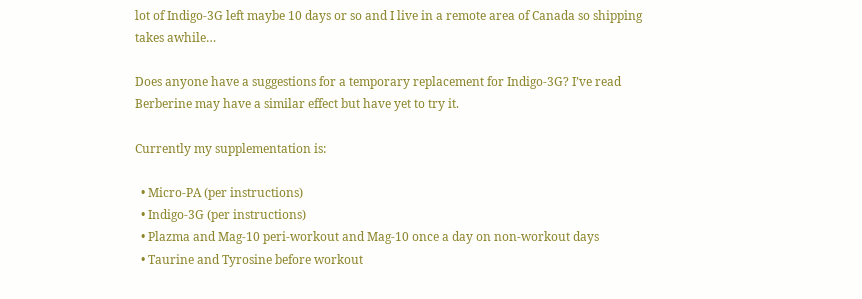lot of Indigo-3G left maybe 10 days or so and I live in a remote area of Canada so shipping takes awhile…

Does anyone have a suggestions for a temporary replacement for Indigo-3G? I’ve read Berberine may have a similar effect but have yet to try it.

Currently my supplementation is:

  • Micro-PA (per instructions)
  • Indigo-3G (per instructions)
  • Plazma and Mag-10 peri-workout and Mag-10 once a day on non-workout days
  • Taurine and Tyrosine before workout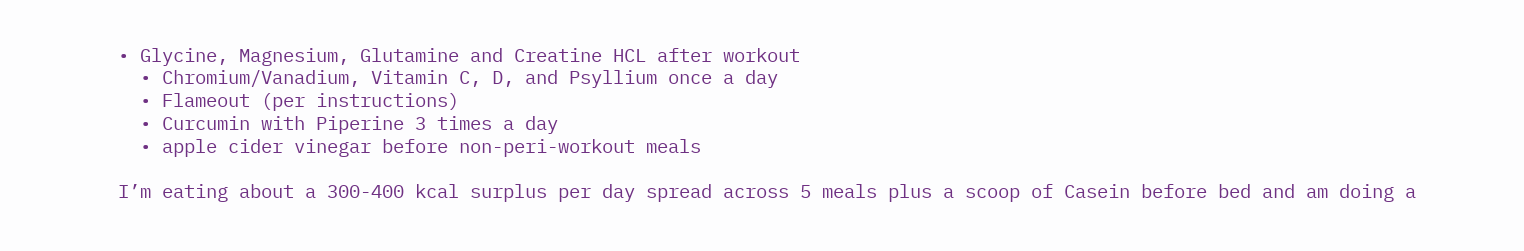• Glycine, Magnesium, Glutamine and Creatine HCL after workout
  • Chromium/Vanadium, Vitamin C, D, and Psyllium once a day
  • Flameout (per instructions)
  • Curcumin with Piperine 3 times a day
  • apple cider vinegar before non-peri-workout meals

I’m eating about a 300-400 kcal surplus per day spread across 5 meals plus a scoop of Casein before bed and am doing a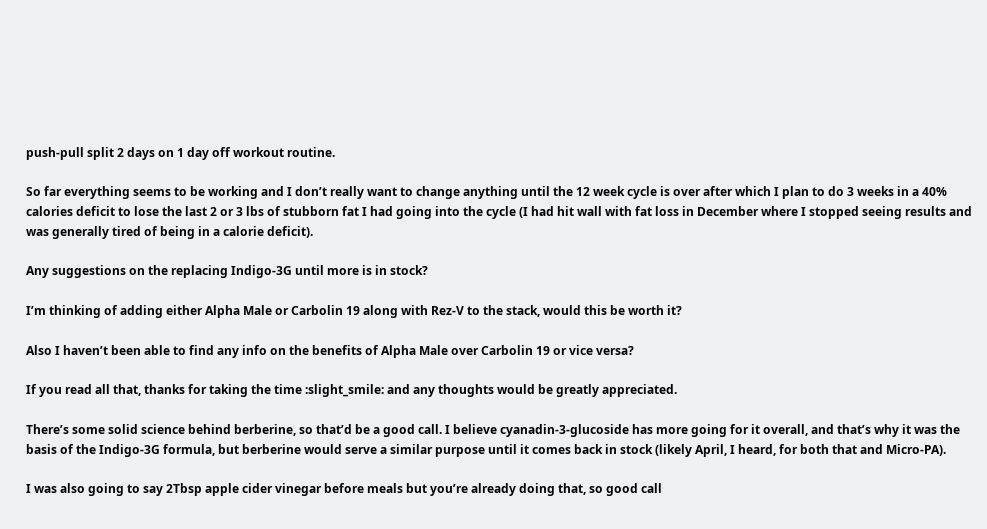push-pull split 2 days on 1 day off workout routine.

So far everything seems to be working and I don’t really want to change anything until the 12 week cycle is over after which I plan to do 3 weeks in a 40% calories deficit to lose the last 2 or 3 lbs of stubborn fat I had going into the cycle (I had hit wall with fat loss in December where I stopped seeing results and was generally tired of being in a calorie deficit).

Any suggestions on the replacing Indigo-3G until more is in stock?

I’m thinking of adding either Alpha Male or Carbolin 19 along with Rez-V to the stack, would this be worth it?

Also I haven’t been able to find any info on the benefits of Alpha Male over Carbolin 19 or vice versa?

If you read all that, thanks for taking the time :slight_smile: and any thoughts would be greatly appreciated.

There’s some solid science behind berberine, so that’d be a good call. I believe cyanadin-3-glucoside has more going for it overall, and that’s why it was the basis of the Indigo-3G formula, but berberine would serve a similar purpose until it comes back in stock (likely April, I heard, for both that and Micro-PA).

I was also going to say 2Tbsp apple cider vinegar before meals but you’re already doing that, so good call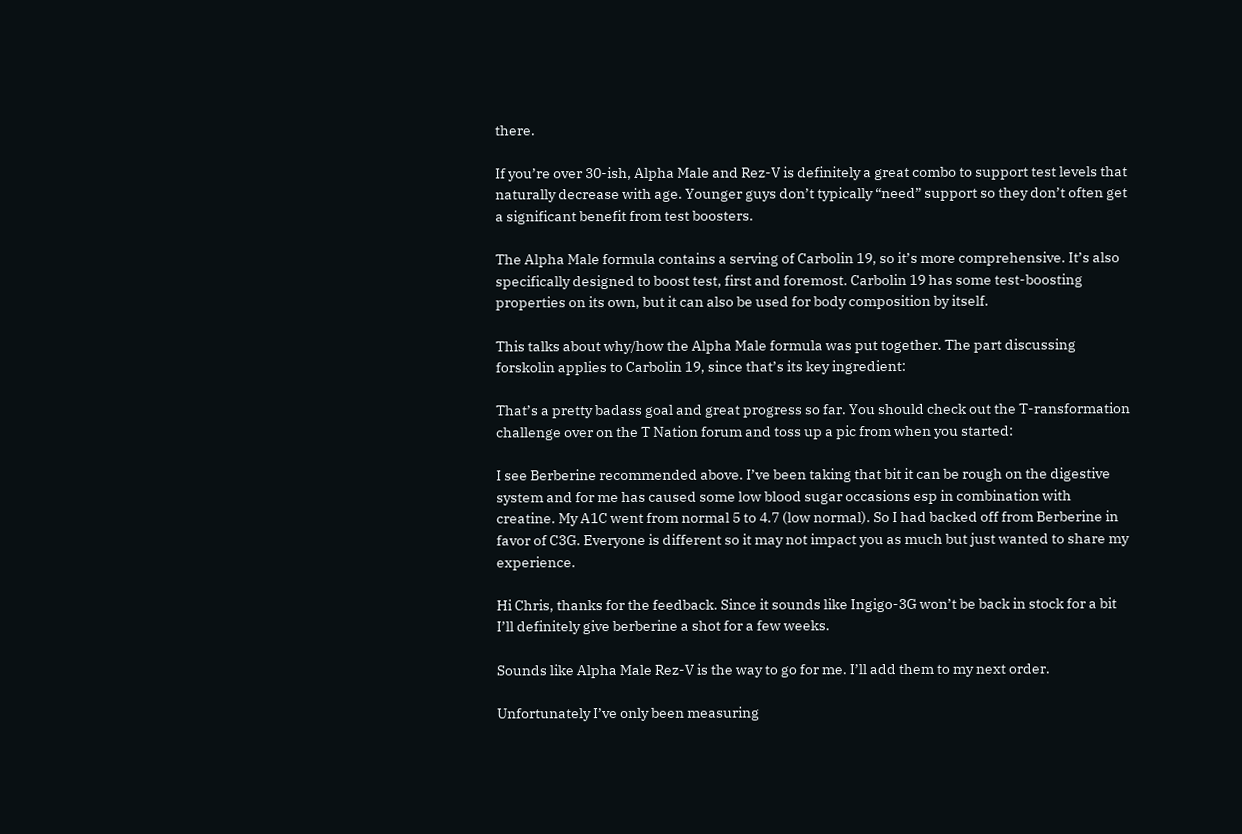there.

If you’re over 30-ish, Alpha Male and Rez-V is definitely a great combo to support test levels that naturally decrease with age. Younger guys don’t typically “need” support so they don’t often get a significant benefit from test boosters.

The Alpha Male formula contains a serving of Carbolin 19, so it’s more comprehensive. It’s also specifically designed to boost test, first and foremost. Carbolin 19 has some test-boosting properties on its own, but it can also be used for body composition by itself.

This talks about why/how the Alpha Male formula was put together. The part discussing forskolin applies to Carbolin 19, since that’s its key ingredient:

That’s a pretty badass goal and great progress so far. You should check out the T-ransformation challenge over on the T Nation forum and toss up a pic from when you started:

I see Berberine recommended above. I’ve been taking that bit it can be rough on the digestive system and for me has caused some low blood sugar occasions esp in combination with creatine. My A1C went from normal 5 to 4.7 (low normal). So I had backed off from Berberine in favor of C3G. Everyone is different so it may not impact you as much but just wanted to share my experience.

Hi Chris, thanks for the feedback. Since it sounds like Ingigo-3G won’t be back in stock for a bit I’ll definitely give berberine a shot for a few weeks.

Sounds like Alpha Male Rez-V is the way to go for me. I’ll add them to my next order.

Unfortunately I’ve only been measuring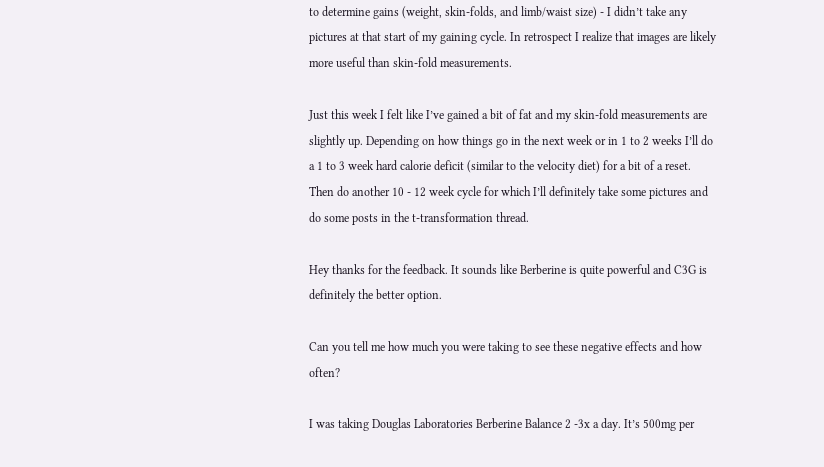to determine gains (weight, skin-folds, and limb/waist size) - I didn’t take any pictures at that start of my gaining cycle. In retrospect I realize that images are likely more useful than skin-fold measurements.

Just this week I felt like I’ve gained a bit of fat and my skin-fold measurements are slightly up. Depending on how things go in the next week or in 1 to 2 weeks I’ll do a 1 to 3 week hard calorie deficit (similar to the velocity diet) for a bit of a reset. Then do another 10 - 12 week cycle for which I’ll definitely take some pictures and do some posts in the t-transformation thread.

Hey thanks for the feedback. It sounds like Berberine is quite powerful and C3G is definitely the better option.

Can you tell me how much you were taking to see these negative effects and how often?

I was taking Douglas Laboratories Berberine Balance 2 -3x a day. It’s 500mg per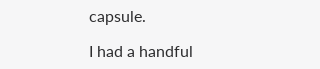capsule.

I had a handful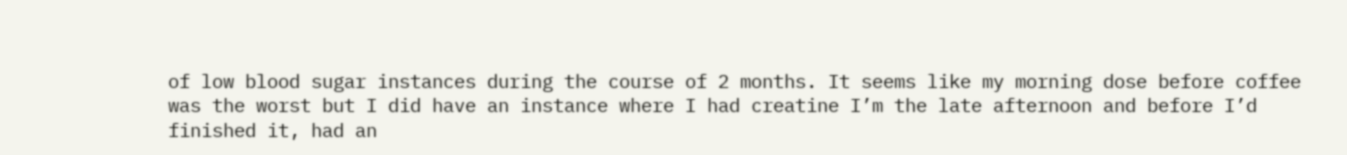of low blood sugar instances during the course of 2 months. It seems like my morning dose before coffee was the worst but I did have an instance where I had creatine I’m the late afternoon and before I’d finished it, had an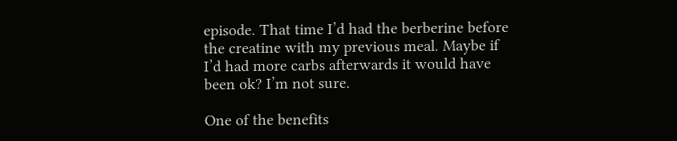episode. That time I’d had the berberine before the creatine with my previous meal. Maybe if I’d had more carbs afterwards it would have been ok? I’m not sure.

One of the benefits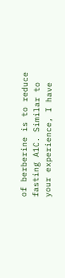of berberine is to reduce fasting A1C. Similar to your experience, I have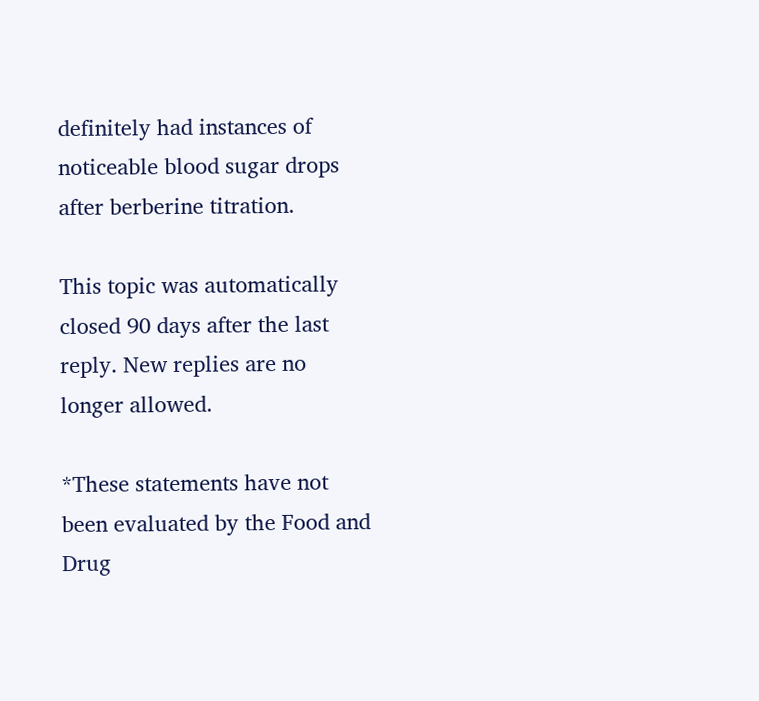definitely had instances of noticeable blood sugar drops after berberine titration.

This topic was automatically closed 90 days after the last reply. New replies are no longer allowed.

*These statements have not been evaluated by the Food and Drug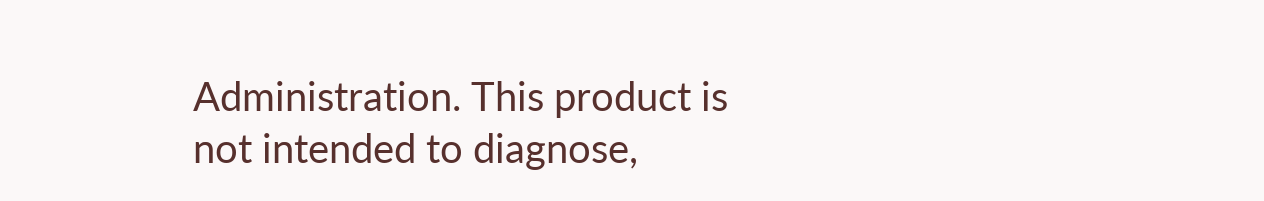Administration. This product is not intended to diagnose,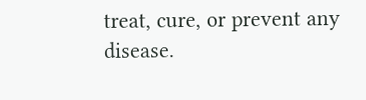treat, cure, or prevent any disease.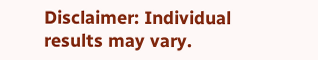Disclaimer: Individual results may vary.